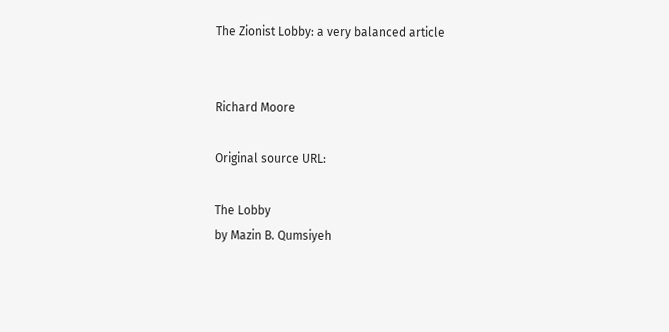The Zionist Lobby: a very balanced article


Richard Moore

Original source URL:

The Lobby
by Mazin B. Qumsiyeh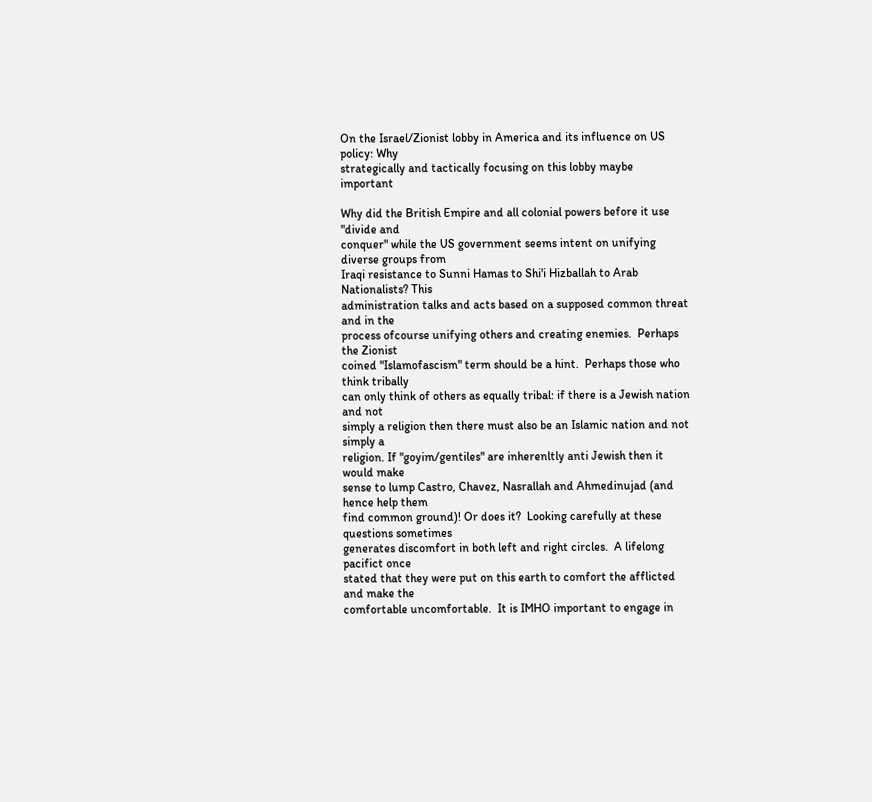On the Israel/Zionist lobby in America and its influence on US policy: Why
strategically and tactically focusing on this lobby maybe important

Why did the British Empire and all colonial powers before it use "divide and
conquer" while the US government seems intent on unifying diverse groups from
Iraqi resistance to Sunni Hamas to Shi'i Hizballah to Arab Nationalists? This
administration talks and acts based on a supposed common threat and in the
process ofcourse unifying others and creating enemies.  Perhaps the Zionist
coined "Islamofascism" term should be a hint.  Perhaps those who think tribally
can only think of others as equally tribal: if there is a Jewish nation and not
simply a religion then there must also be an Islamic nation and not simply a
religion. If "goyim/gentiles" are inherenltly anti Jewish then it would make
sense to lump Castro, Chavez, Nasrallah and Ahmedinujad (and hence help them
find common ground)! Or does it?  Looking carefully at these questions sometimes
generates discomfort in both left and right circles.  A lifelong pacifict once
stated that they were put on this earth to comfort the afflicted and make the
comfortable uncomfortable.  It is IMHO important to engage in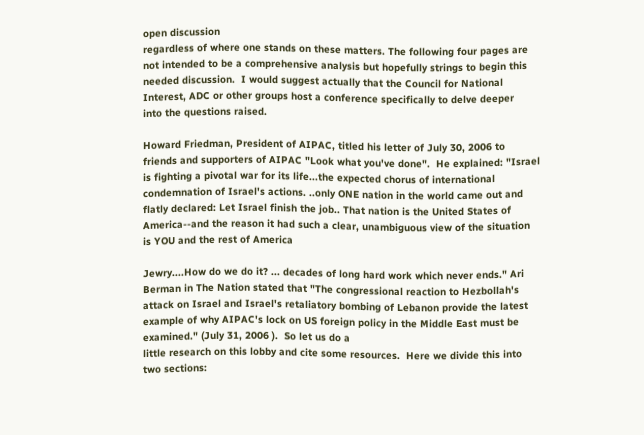open discussion
regardless of where one stands on these matters. The following four pages are
not intended to be a comprehensive analysis but hopefully strings to begin this
needed discussion.  I would suggest actually that the Council for National
Interest, ADC or other groups host a conference specifically to delve deeper
into the questions raised.

Howard Friedman, President of AIPAC, titled his letter of July 30, 2006 to
friends and supporters of AIPAC "Look what you've done".  He explained: "Israel
is fighting a pivotal war for its life...the expected chorus of international
condemnation of Israel's actions. ..only ONE nation in the world came out and
flatly declared: Let Israel finish the job.. That nation is the United States of
America--and the reason it had such a clear, unambiguous view of the situation
is YOU and the rest of America

Jewry....How do we do it? ... decades of long hard work which never ends." Ari
Berman in The Nation stated that "The congressional reaction to Hezbollah's
attack on Israel and Israel's retaliatory bombing of Lebanon provide the latest
example of why AIPAC's lock on US foreign policy in the Middle East must be
examined." (July 31, 2006 ).  So let us do a
little research on this lobby and cite some resources.  Here we divide this into
two sections: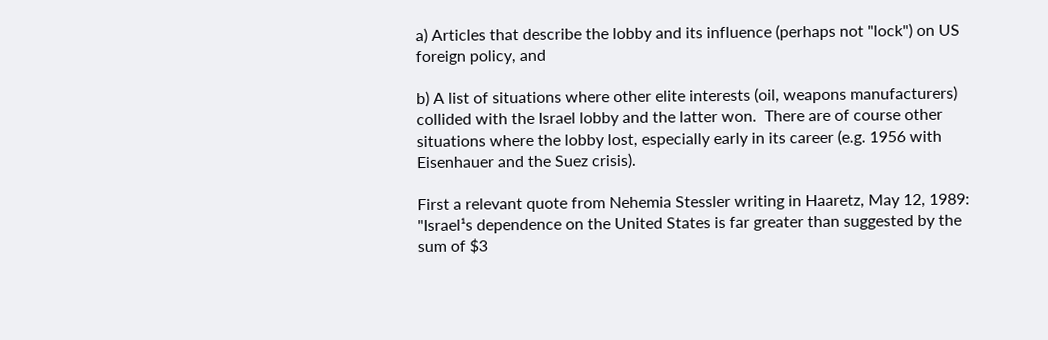a) Articles that describe the lobby and its influence (perhaps not "lock") on US
foreign policy, and

b) A list of situations where other elite interests (oil, weapons manufacturers)
collided with the Israel lobby and the latter won.  There are of course other
situations where the lobby lost, especially early in its career (e.g. 1956 with
Eisenhauer and the Suez crisis).

First a relevant quote from Nehemia Stessler writing in Haaretz, May 12, 1989:
"Israel¹s dependence on the United States is far greater than suggested by the
sum of $3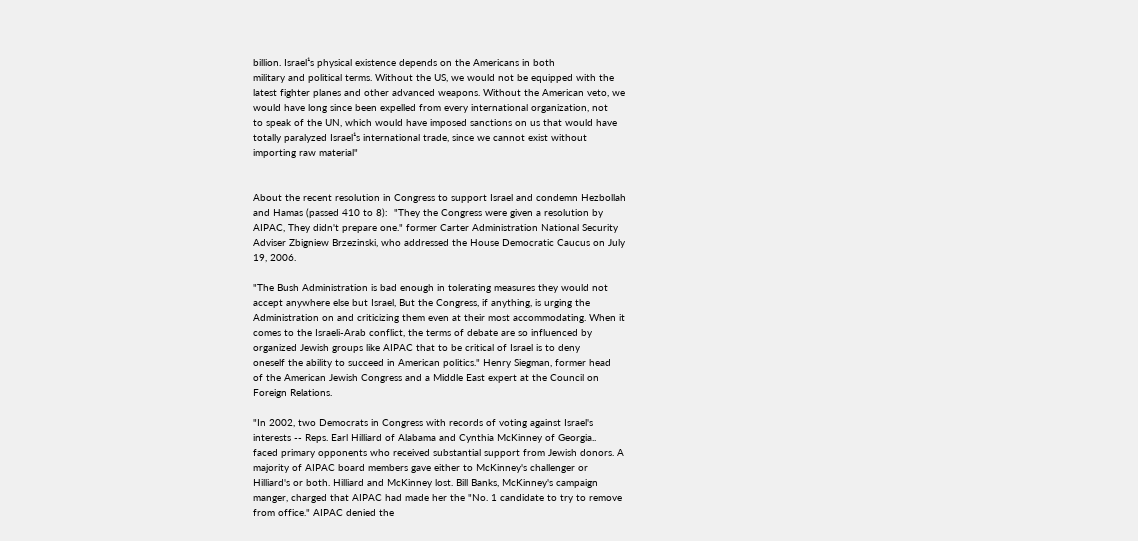billion. Israel¹s physical existence depends on the Americans in both
military and political terms. Without the US, we would not be equipped with the
latest fighter planes and other advanced weapons. Without the American veto, we
would have long since been expelled from every international organization, not
to speak of the UN, which would have imposed sanctions on us that would have
totally paralyzed Israel¹s international trade, since we cannot exist without
importing raw material"


About the recent resolution in Congress to support Israel and condemn Hezbollah
and Hamas (passed 410 to 8):  "They the Congress were given a resolution by
AIPAC, They didn't prepare one." former Carter Administration National Security
Adviser Zbigniew Brzezinski, who addressed the House Democratic Caucus on July
19, 2006.

"The Bush Administration is bad enough in tolerating measures they would not
accept anywhere else but Israel, But the Congress, if anything, is urging the
Administration on and criticizing them even at their most accommodating. When it
comes to the Israeli-Arab conflict, the terms of debate are so influenced by
organized Jewish groups like AIPAC that to be critical of Israel is to deny
oneself the ability to succeed in American politics." Henry Siegman, former head
of the American Jewish Congress and a Middle East expert at the Council on
Foreign Relations.

"In 2002, two Democrats in Congress with records of voting against Israel's
interests -- Reps. Earl Hilliard of Alabama and Cynthia McKinney of Georgia..
faced primary opponents who received substantial support from Jewish donors. A
majority of AIPAC board members gave either to McKinney's challenger or
Hilliard's or both. Hilliard and McKinney lost. Bill Banks, McKinney's campaign
manger, charged that AIPAC had made her the "No. 1 candidate to try to remove
from office." AIPAC denied the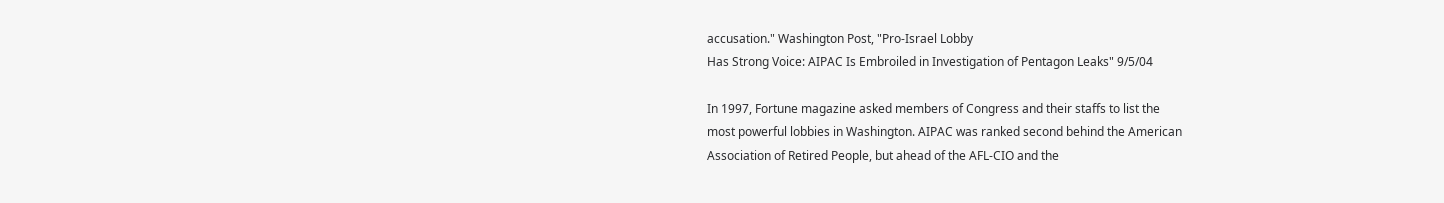accusation." Washington Post, "Pro-Israel Lobby
Has Strong Voice: AIPAC Is Embroiled in Investigation of Pentagon Leaks" 9/5/04

In 1997, Fortune magazine asked members of Congress and their staffs to list the
most powerful lobbies in Washington. AIPAC was ranked second behind the American
Association of Retired People, but ahead of the AFL-CIO and the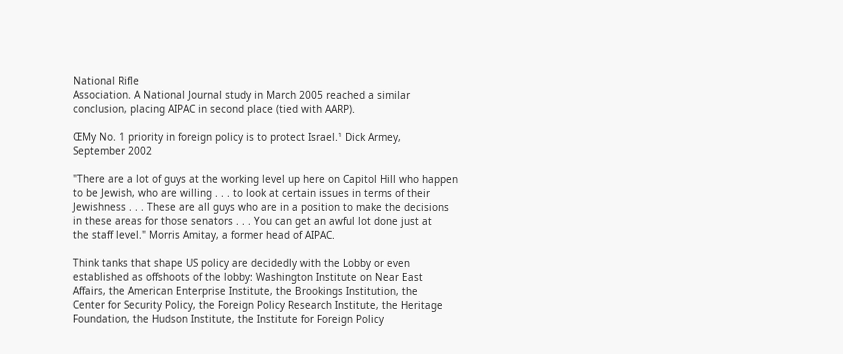National Rifle
Association. A National Journal study in March 2005 reached a similar
conclusion, placing AIPAC in second place (tied with AARP).

ŒMy No. 1 priority in foreign policy is to protect Israel.¹ Dick Armey,
September 2002

"There are a lot of guys at the working level up here on Capitol Hill who happen
to be Jewish, who are willing . . . to look at certain issues in terms of their
Jewishness . . . These are all guys who are in a position to make the decisions
in these areas for those senators . . . You can get an awful lot done just at
the staff level." Morris Amitay, a former head of AIPAC.

Think tanks that shape US policy are decidedly with the Lobby or even
established as offshoots of the lobby: Washington Institute on Near East
Affairs, the American Enterprise Institute, the Brookings Institution, the
Center for Security Policy, the Foreign Policy Research Institute, the Heritage
Foundation, the Hudson Institute, the Institute for Foreign Policy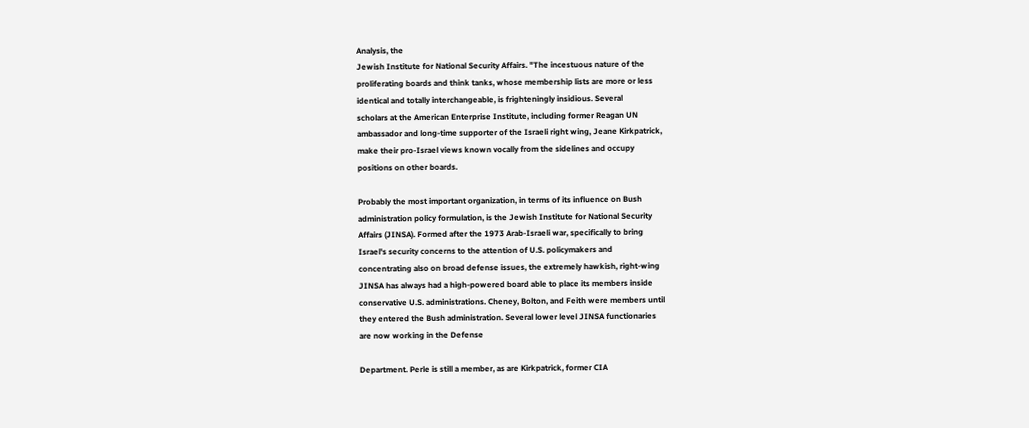Analysis, the
Jewish Institute for National Security Affairs. "The incestuous nature of the
proliferating boards and think tanks, whose membership lists are more or less
identical and totally interchangeable, is frighteningly insidious. Several
scholars at the American Enterprise Institute, including former Reagan UN
ambassador and long-time supporter of the Israeli right wing, Jeane Kirkpatrick,
make their pro-Israel views known vocally from the sidelines and occupy
positions on other boards.

Probably the most important organization, in terms of its influence on Bush
administration policy formulation, is the Jewish Institute for National Security
Affairs (JINSA). Formed after the 1973 Arab-Israeli war, specifically to bring
Israel's security concerns to the attention of U.S. policymakers and
concentrating also on broad defense issues, the extremely hawkish, right-wing
JINSA has always had a high-powered board able to place its members inside
conservative U.S. administrations. Cheney, Bolton, and Feith were members until
they entered the Bush administration. Several lower level JINSA functionaries
are now working in the Defense

Department. Perle is still a member, as are Kirkpatrick, former CIA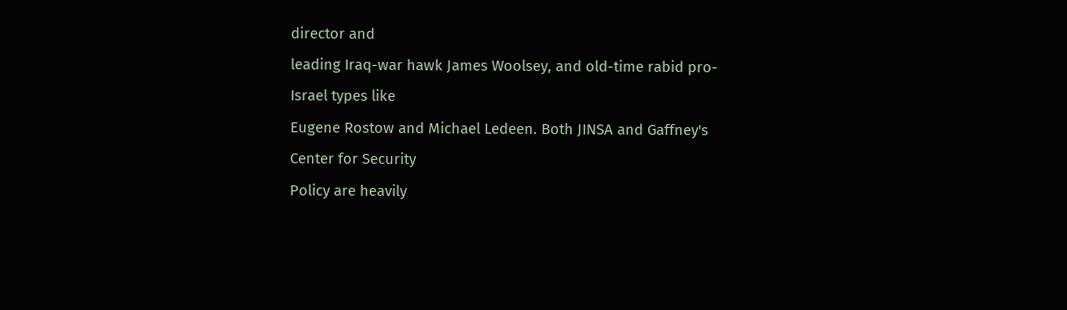director and
leading Iraq-war hawk James Woolsey, and old-time rabid pro-Israel types like
Eugene Rostow and Michael Ledeen. Both JINSA and Gaffney's Center for Security
Policy are heavily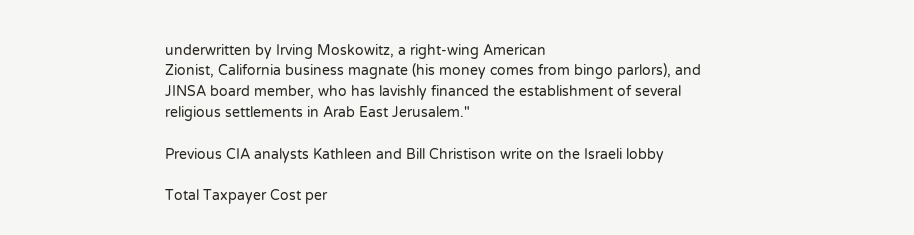underwritten by Irving Moskowitz, a right-wing American
Zionist, California business magnate (his money comes from bingo parlors), and
JINSA board member, who has lavishly financed the establishment of several
religious settlements in Arab East Jerusalem."

Previous CIA analysts Kathleen and Bill Christison write on the Israeli lobby

Total Taxpayer Cost per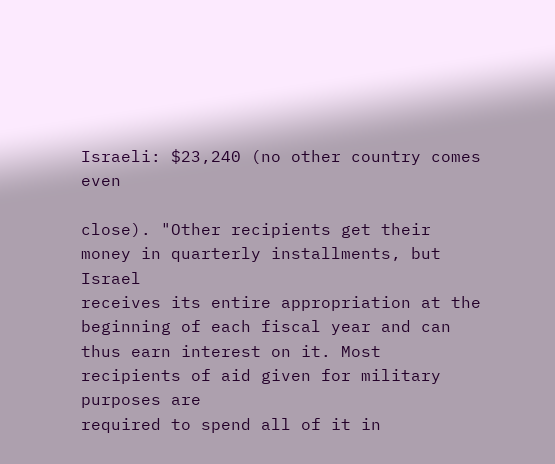Israeli: $23,240 (no other country comes even

close). "Other recipients get their money in quarterly installments, but Israel
receives its entire appropriation at the beginning of each fiscal year and can
thus earn interest on it. Most recipients of aid given for military purposes are
required to spend all of it in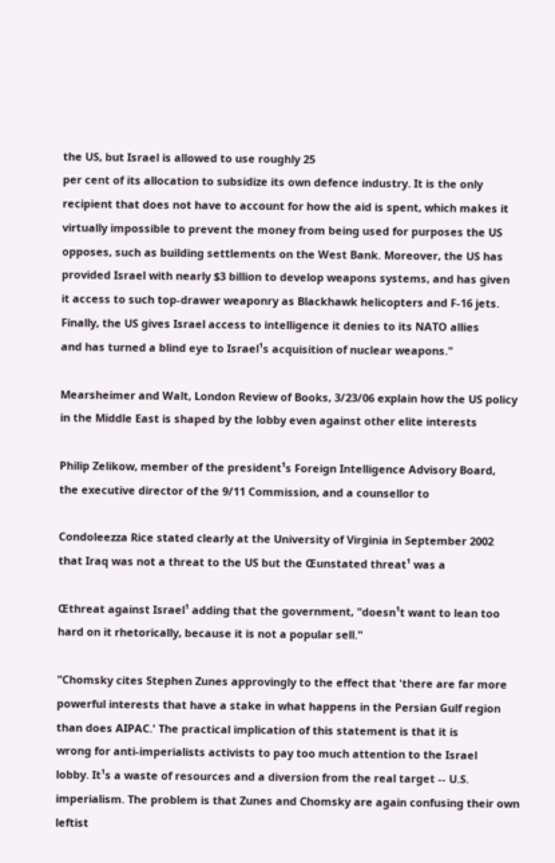the US, but Israel is allowed to use roughly 25
per cent of its allocation to subsidize its own defence industry. It is the only
recipient that does not have to account for how the aid is spent, which makes it
virtually impossible to prevent the money from being used for purposes the US
opposes, such as building settlements on the West Bank. Moreover, the US has
provided Israel with nearly $3 billion to develop weapons systems, and has given
it access to such top-drawer weaponry as Blackhawk helicopters and F-16 jets.
Finally, the US gives Israel access to intelligence it denies to its NATO allies
and has turned a blind eye to Israel¹s acquisition of nuclear weapons."

Mearsheimer and Walt, London Review of Books, 3/23/06 explain how the US policy
in the Middle East is shaped by the lobby even against other elite interests

Philip Zelikow, member of the president¹s Foreign Intelligence Advisory Board,
the executive director of the 9/11 Commission, and a counsellor to

Condoleezza Rice stated clearly at the University of Virginia in September 2002
that Iraq was not a threat to the US but the Œunstated threat¹ was a

Œthreat against Israel¹ adding that the government, "doesn¹t want to lean too
hard on it rhetorically, because it is not a popular sell."

"Chomsky cites Stephen Zunes approvingly to the effect that 'there are far more
powerful interests that have a stake in what happens in the Persian Gulf region
than does AIPAC.' The practical implication of this statement is that it is
wrong for anti-imperialists activists to pay too much attention to the Israel
lobby. It¹s a waste of resources and a diversion from the real target -- U.S.
imperialism. The problem is that Zunes and Chomsky are again confusing their own
leftist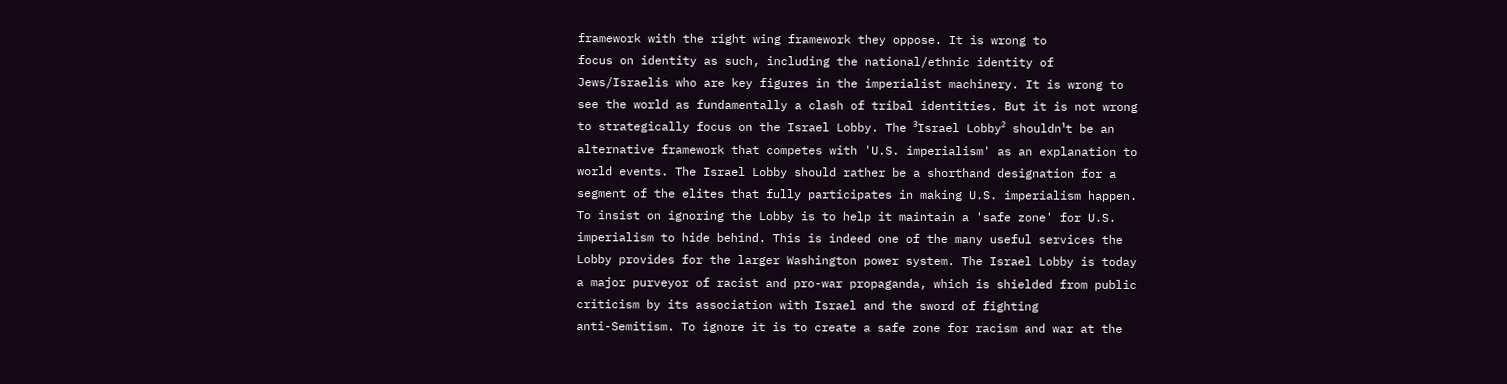framework with the right wing framework they oppose. It is wrong to
focus on identity as such, including the national/ethnic identity of
Jews/Israelis who are key figures in the imperialist machinery. It is wrong to
see the world as fundamentally a clash of tribal identities. But it is not wrong
to strategically focus on the Israel Lobby. The ³Israel Lobby² shouldn¹t be an
alternative framework that competes with 'U.S. imperialism' as an explanation to
world events. The Israel Lobby should rather be a shorthand designation for a
segment of the elites that fully participates in making U.S. imperialism happen.
To insist on ignoring the Lobby is to help it maintain a 'safe zone' for U.S.
imperialism to hide behind. This is indeed one of the many useful services the
Lobby provides for the larger Washington power system. The Israel Lobby is today
a major purveyor of racist and pro-war propaganda, which is shielded from public
criticism by its association with Israel and the sword of fighting
anti-Semitism. To ignore it is to create a safe zone for racism and war at the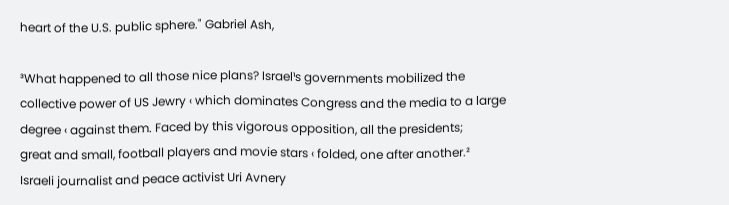heart of the U.S. public sphere." Gabriel Ash,

³What happened to all those nice plans? Israel¹s governments mobilized the
collective power of US Jewry ‹ which dominates Congress and the media to a large
degree ‹ against them. Faced by this vigorous opposition, all the presidents;
great and small, football players and movie stars ‹ folded, one after another.²
Israeli journalist and peace activist Uri Avnery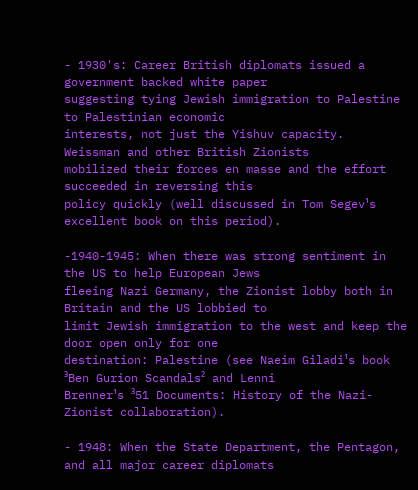- 1930's: Career British diplomats issued a government backed white paper
suggesting tying Jewish immigration to Palestine to Palestinian economic
interests, not just the Yishuv capacity.  Weissman and other British Zionists
mobilized their forces en masse and the effort succeeded in reversing this
policy quickly (well discussed in Tom Segev¹s excellent book on this period).

-1940-1945: When there was strong sentiment in the US to help European Jews
fleeing Nazi Germany, the Zionist lobby both in Britain and the US lobbied to
limit Jewish immigration to the west and keep the door open only for one
destination: Palestine (see Naeim Giladi¹s book ³Ben Gurion Scandals² and Lenni
Brenner¹s ³51 Documents: History of the Nazi-Zionist collaboration).

- 1948: When the State Department, the Pentagon, and all major career diplomats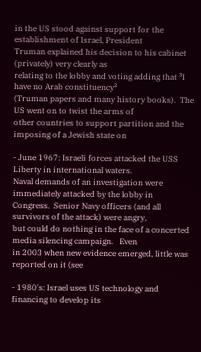in the US stood against support for the establishment of Israel, President
Truman explained his decision to his cabinet (privately) very clearly as
relating to the lobby and voting adding that ³I have no Arab constituency²
(Truman papers and many history books).  The US went on to twist the arms of
other countries to support partition and the imposing of a Jewish state on

- June 1967: Israeli forces attacked the USS Liberty in international waters.
Naval demands of an investigation were immediately attacked by the lobby in
Congress.  Senior Navy officers (and all survivors of the attack) were angry,
but could do nothing in the face of a concerted media silencing campaign.   Even
in 2003 when new evidence emerged, little was reported on it (see

- 1980's: Israel uses US technology and financing to develop its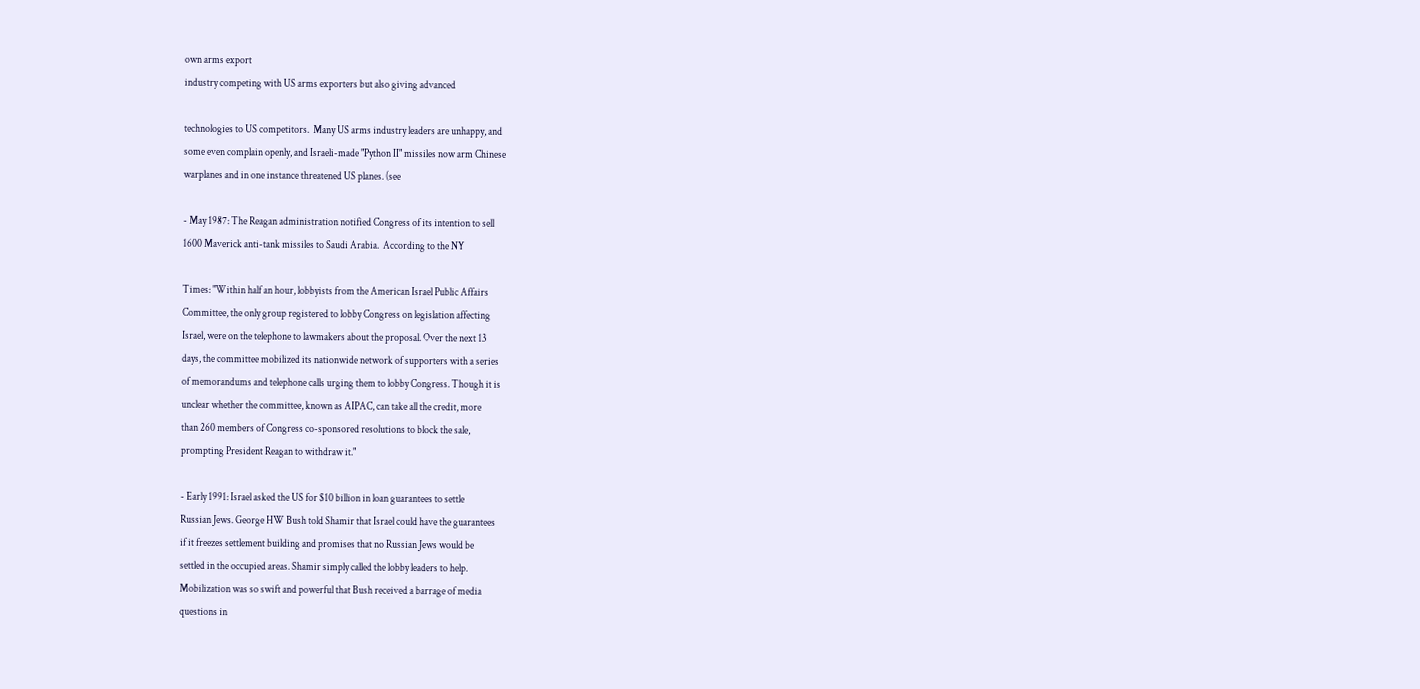own arms export
industry competing with US arms exporters but also giving advanced

technologies to US competitors.  Many US arms industry leaders are unhappy, and
some even complain openly, and Israeli-made "Python II" missiles now arm Chinese
warplanes and in one instance threatened US planes. (see

- May 1987: The Reagan administration notified Congress of its intention to sell
1600 Maverick anti-tank missiles to Saudi Arabia.  According to the NY

Times: "Within half an hour, lobbyists from the American Israel Public Affairs
Committee, the only group registered to lobby Congress on legislation affecting
Israel, were on the telephone to lawmakers about the proposal. Over the next 13
days, the committee mobilized its nationwide network of supporters with a series
of memorandums and telephone calls urging them to lobby Congress. Though it is
unclear whether the committee, known as AIPAC, can take all the credit, more
than 260 members of Congress co-sponsored resolutions to block the sale,
prompting President Reagan to withdraw it."

- Early 1991: Israel asked the US for $10 billion in loan guarantees to settle
Russian Jews. George HW Bush told Shamir that Israel could have the guarantees
if it freezes settlement building and promises that no Russian Jews would be
settled in the occupied areas. Shamir simply called the lobby leaders to help.
Mobilization was so swift and powerful that Bush received a barrage of media
questions in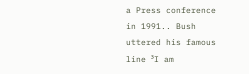a Press conference in 1991.. Bush uttered his famous line ³I am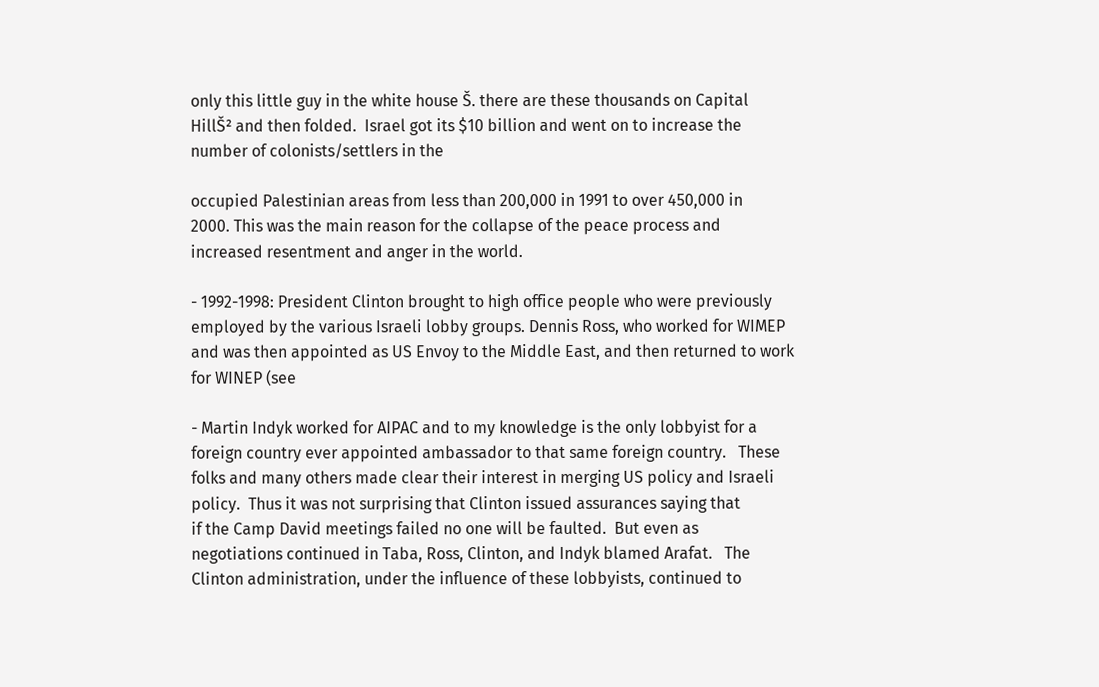only this little guy in the white house Š. there are these thousands on Capital
HillŠ² and then folded.  Israel got its $10 billion and went on to increase the
number of colonists/settlers in the

occupied Palestinian areas from less than 200,000 in 1991 to over 450,000 in
2000. This was the main reason for the collapse of the peace process and
increased resentment and anger in the world.

- 1992-1998: President Clinton brought to high office people who were previously
employed by the various Israeli lobby groups. Dennis Ross, who worked for WIMEP
and was then appointed as US Envoy to the Middle East, and then returned to work
for WINEP (see

- Martin Indyk worked for AIPAC and to my knowledge is the only lobbyist for a
foreign country ever appointed ambassador to that same foreign country.   These
folks and many others made clear their interest in merging US policy and Israeli
policy.  Thus it was not surprising that Clinton issued assurances saying that
if the Camp David meetings failed no one will be faulted.  But even as
negotiations continued in Taba, Ross, Clinton, and Indyk blamed Arafat.   The
Clinton administration, under the influence of these lobbyists, continued to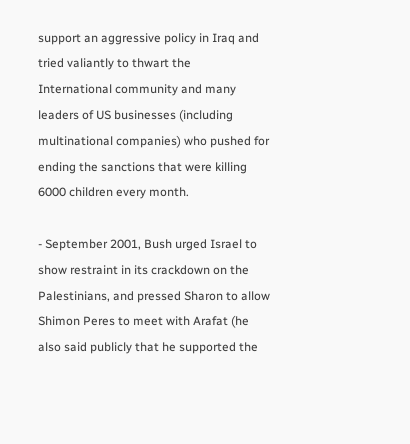support an aggressive policy in Iraq and tried valiantly to thwart the
International community and many leaders of US businesses (including
multinational companies) who pushed for ending the sanctions that were killing
6000 children every month.

- September 2001, Bush urged Israel to show restraint in its crackdown on the
Palestinians, and pressed Sharon to allow Shimon Peres to meet with Arafat (he
also said publicly that he supported the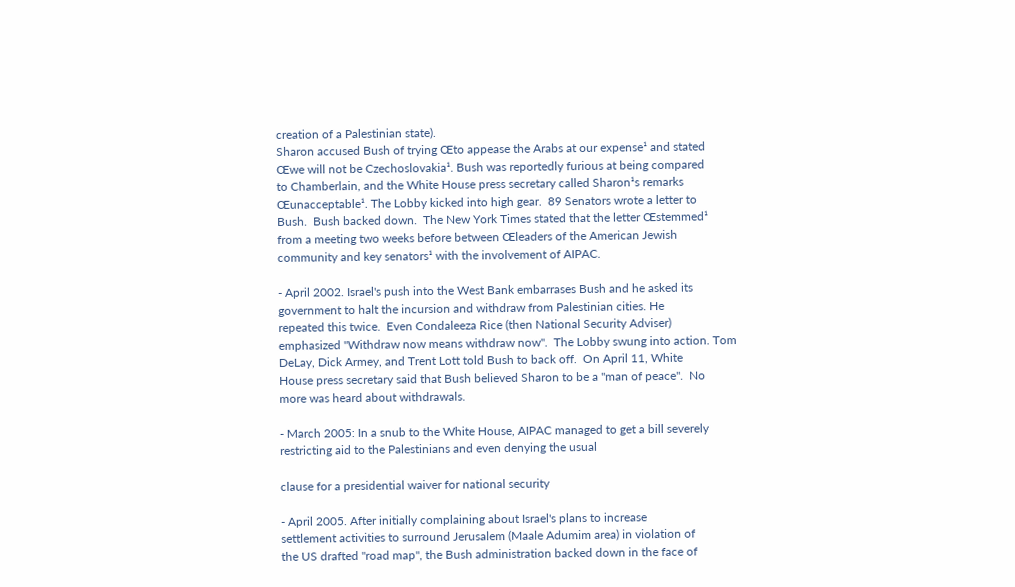creation of a Palestinian state).
Sharon accused Bush of trying Œto appease the Arabs at our expense¹ and stated
Œwe will not be Czechoslovakia¹. Bush was reportedly furious at being compared
to Chamberlain, and the White House press secretary called Sharon¹s remarks
Œunacceptable¹. The Lobby kicked into high gear.  89 Senators wrote a letter to
Bush.  Bush backed down.  The New York Times stated that the letter Œstemmed¹
from a meeting two weeks before between Œleaders of the American Jewish
community and key senators¹ with the involvement of AIPAC.

- April 2002. Israel's push into the West Bank embarrases Bush and he asked its
government to halt the incursion and withdraw from Palestinian cities. He
repeated this twice.  Even Condaleeza Rice (then National Security Adviser)
emphasized "Withdraw now means withdraw now".  The Lobby swung into action. Tom
DeLay, Dick Armey, and Trent Lott told Bush to back off.  On April 11, White
House press secretary said that Bush believed Sharon to be a "man of peace".  No
more was heard about withdrawals.

- March 2005: In a snub to the White House, AIPAC managed to get a bill severely
restricting aid to the Palestinians and even denying the usual

clause for a presidential waiver for national security

- April 2005. After initially complaining about Israel's plans to increase
settlement activities to surround Jerusalem (Maale Adumim area) in violation of
the US drafted "road map", the Bush administration backed down in the face of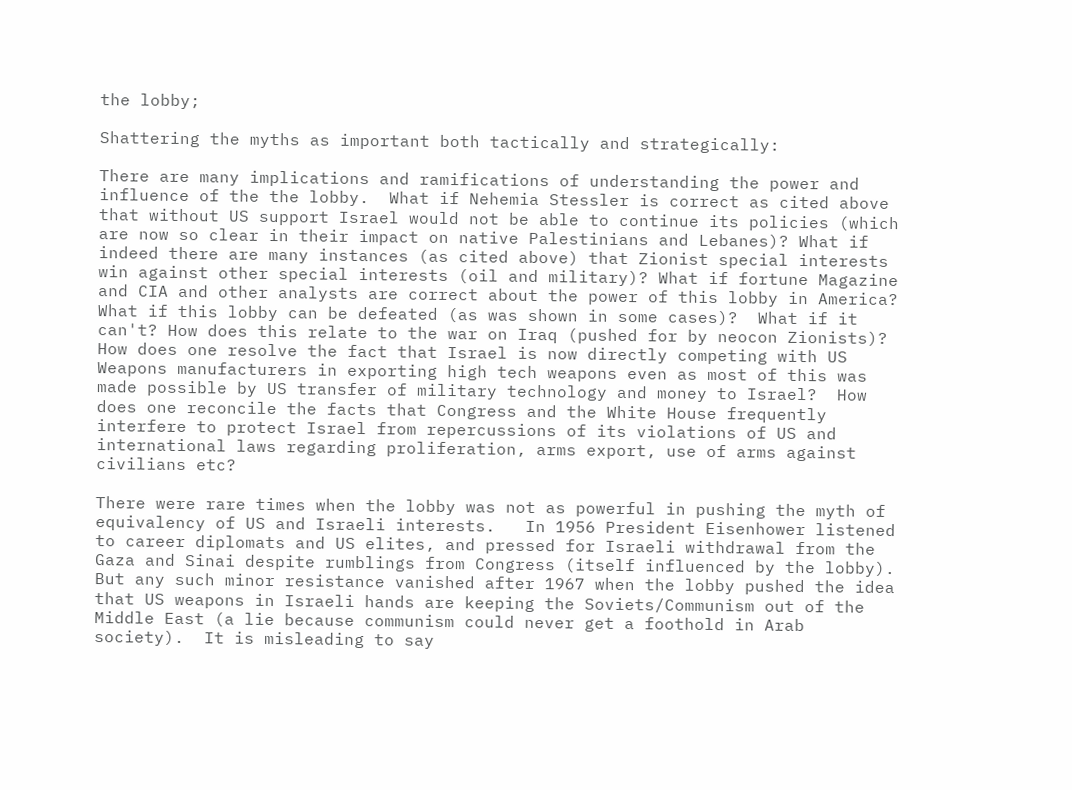the lobby;

Shattering the myths as important both tactically and strategically:

There are many implications and ramifications of understanding the power and
influence of the the lobby.  What if Nehemia Stessler is correct as cited above
that without US support Israel would not be able to continue its policies (which
are now so clear in their impact on native Palestinians and Lebanes)? What if
indeed there are many instances (as cited above) that Zionist special interests
win against other special interests (oil and military)? What if fortune Magazine
and CIA and other analysts are correct about the power of this lobby in America?
What if this lobby can be defeated (as was shown in some cases)?  What if it
can't? How does this relate to the war on Iraq (pushed for by neocon Zionists)?
How does one resolve the fact that Israel is now directly competing with US
Weapons manufacturers in exporting high tech weapons even as most of this was
made possible by US transfer of military technology and money to Israel?  How
does one reconcile the facts that Congress and the White House frequently
interfere to protect Israel from repercussions of its violations of US and
international laws regarding proliferation, arms export, use of arms against
civilians etc?

There were rare times when the lobby was not as powerful in pushing the myth of
equivalency of US and Israeli interests.   In 1956 President Eisenhower listened
to career diplomats and US elites, and pressed for Israeli withdrawal from the
Gaza and Sinai despite rumblings from Congress (itself influenced by the lobby).
But any such minor resistance vanished after 1967 when the lobby pushed the idea
that US weapons in Israeli hands are keeping the Soviets/Communism out of the
Middle East (a lie because communism could never get a foothold in Arab
society).  It is misleading to say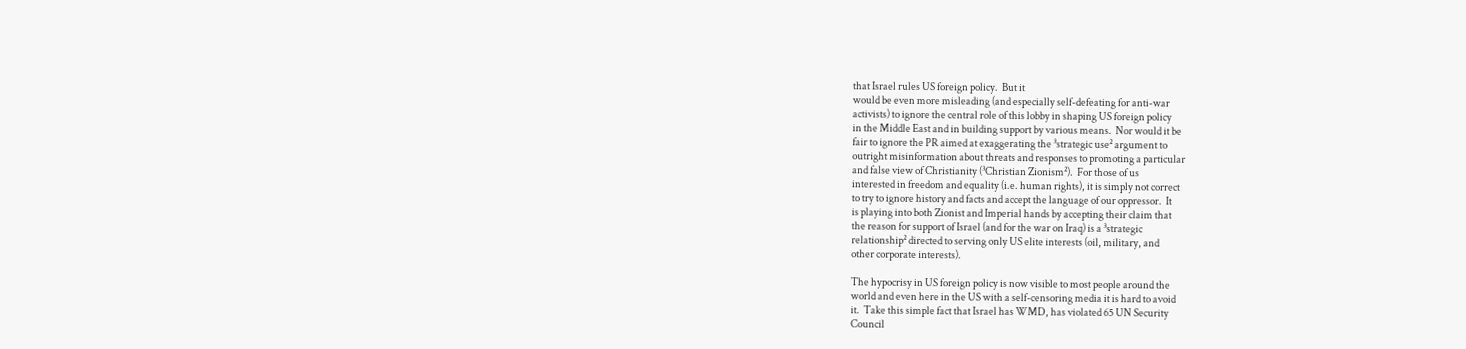that Israel rules US foreign policy.  But it
would be even more misleading (and especially self-defeating for anti-war
activists) to ignore the central role of this lobby in shaping US foreign policy
in the Middle East and in building support by various means.  Nor would it be
fair to ignore the PR aimed at exaggerating the ³strategic use² argument to
outright misinformation about threats and responses to promoting a particular
and false view of Christianity (³Christian Zionism²).  For those of us
interested in freedom and equality (i.e. human rights), it is simply not correct
to try to ignore history and facts and accept the language of our oppressor.  It
is playing into both Zionist and Imperial hands by accepting their claim that
the reason for support of Israel (and for the war on Iraq) is a ³strategic
relationship² directed to serving only US elite interests (oil, military, and
other corporate interests).

The hypocrisy in US foreign policy is now visible to most people around the
world and even here in the US with a self-censoring media it is hard to avoid
it.  Take this simple fact that Israel has WMD, has violated 65 UN Security
Council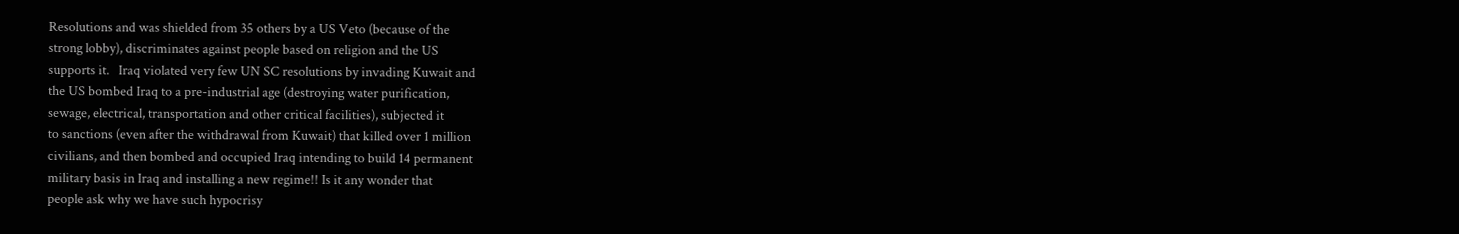Resolutions and was shielded from 35 others by a US Veto (because of the
strong lobby), discriminates against people based on religion and the US
supports it.   Iraq violated very few UN SC resolutions by invading Kuwait and
the US bombed Iraq to a pre-industrial age (destroying water purification,
sewage, electrical, transportation and other critical facilities), subjected it
to sanctions (even after the withdrawal from Kuwait) that killed over 1 million
civilians, and then bombed and occupied Iraq intending to build 14 permanent
military basis in Iraq and installing a new regime!! Is it any wonder that
people ask why we have such hypocrisy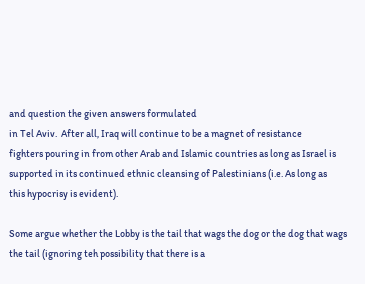and question the given answers formulated
in Tel Aviv.  After all, Iraq will continue to be a magnet of resistance
fighters pouring in from other Arab and Islamic countries as long as Israel is
supported in its continued ethnic cleansing of Palestinians (i.e. As long as
this hypocrisy is evident).

Some argue whether the Lobby is the tail that wags the dog or the dog that wags
the tail (ignoring teh possibility that there is a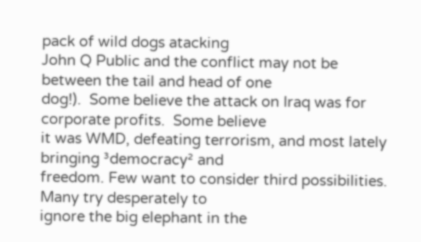pack of wild dogs atacking
John Q Public and the conflict may not be between the tail and head of one
dog!).  Some believe the attack on Iraq was for corporate profits.  Some believe
it was WMD, defeating terrorism, and most lately bringing ³democracy² and
freedom. Few want to consider third possibilities. Many try desperately to
ignore the big elephant in the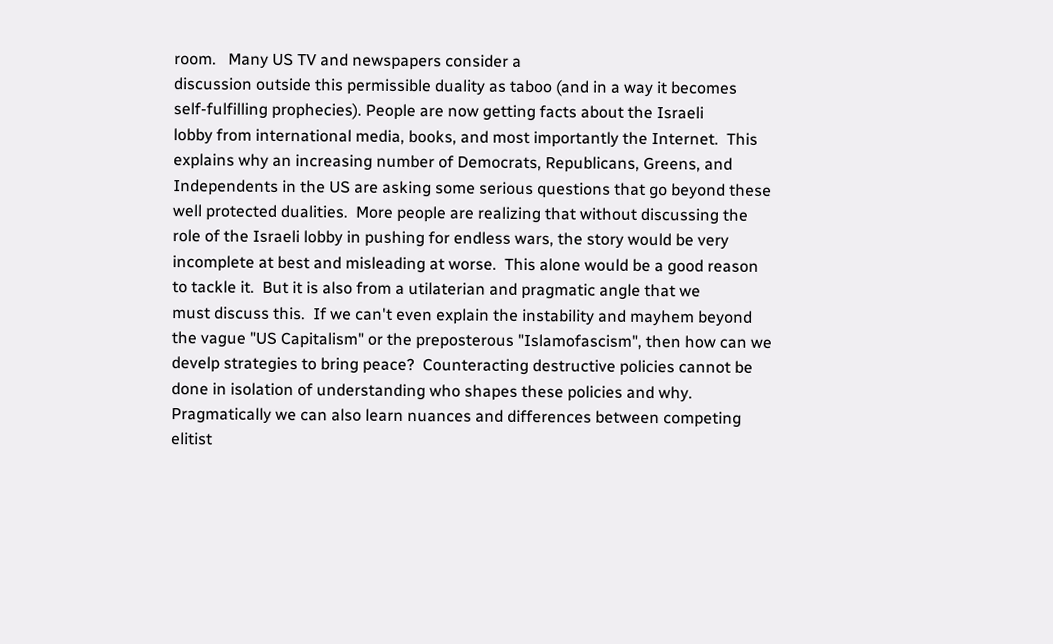room.   Many US TV and newspapers consider a
discussion outside this permissible duality as taboo (and in a way it becomes
self-fulfilling prophecies). People are now getting facts about the Israeli
lobby from international media, books, and most importantly the Internet.  This
explains why an increasing number of Democrats, Republicans, Greens, and
Independents in the US are asking some serious questions that go beyond these
well protected dualities.  More people are realizing that without discussing the
role of the Israeli lobby in pushing for endless wars, the story would be very
incomplete at best and misleading at worse.  This alone would be a good reason
to tackle it.  But it is also from a utilaterian and pragmatic angle that we
must discuss this.  If we can't even explain the instability and mayhem beyond
the vague "US Capitalism" or the preposterous "Islamofascism", then how can we
develp strategies to bring peace?  Counteracting destructive policies cannot be
done in isolation of understanding who shapes these policies and why.
Pragmatically we can also learn nuances and differences between competing
elitist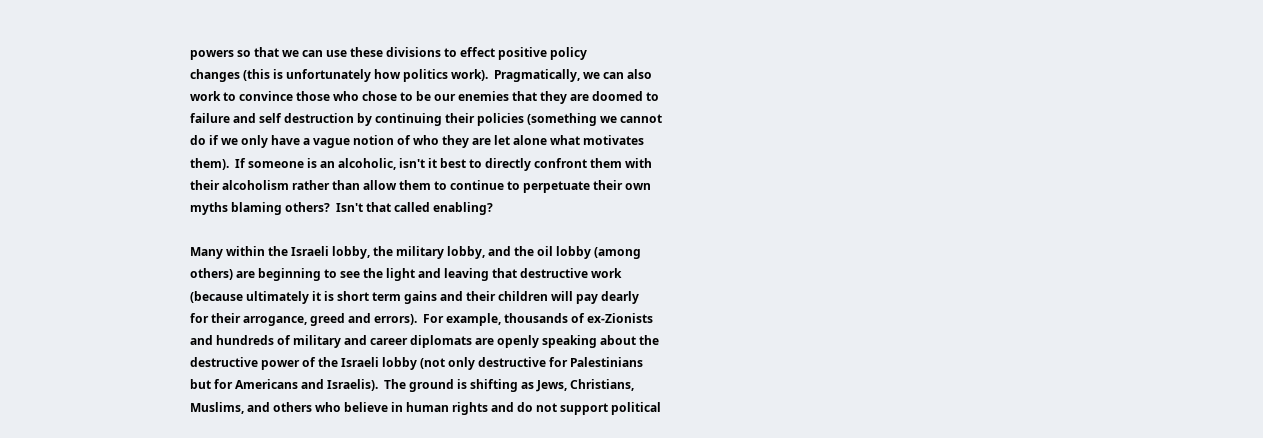powers so that we can use these divisions to effect positive policy
changes (this is unfortunately how politics work).  Pragmatically, we can also
work to convince those who chose to be our enemies that they are doomed to
failure and self destruction by continuing their policies (something we cannot
do if we only have a vague notion of who they are let alone what motivates
them).  If someone is an alcoholic, isn't it best to directly confront them with
their alcoholism rather than allow them to continue to perpetuate their own
myths blaming others?  Isn't that called enabling?

Many within the Israeli lobby, the military lobby, and the oil lobby (among
others) are beginning to see the light and leaving that destructive work
(because ultimately it is short term gains and their children will pay dearly
for their arrogance, greed and errors).  For example, thousands of ex-Zionists
and hundreds of military and career diplomats are openly speaking about the
destructive power of the Israeli lobby (not only destructive for Palestinians
but for Americans and Israelis).  The ground is shifting as Jews, Christians,
Muslims, and others who believe in human rights and do not support political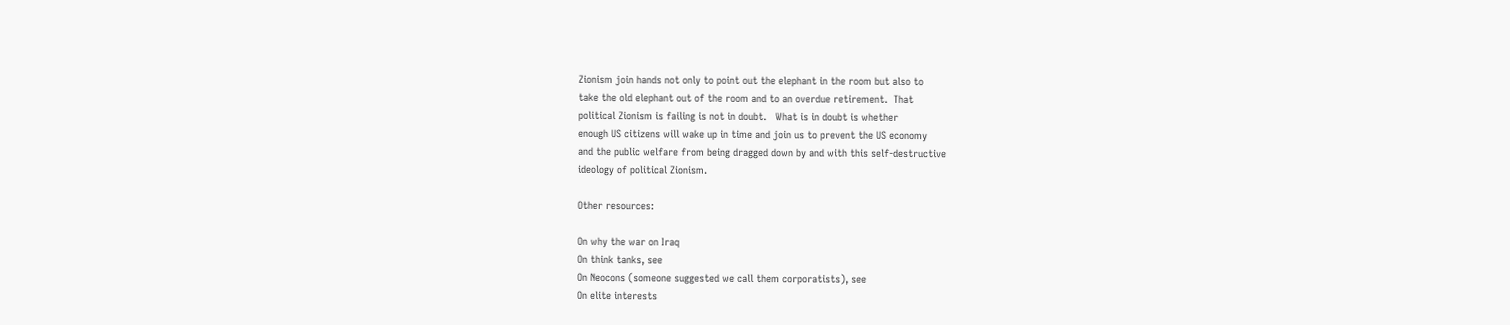Zionism join hands not only to point out the elephant in the room but also to
take the old elephant out of the room and to an overdue retirement.  That
political Zionism is failing is not in doubt.   What is in doubt is whether
enough US citizens will wake up in time and join us to prevent the US economy
and the public welfare from being dragged down by and with this self-destructive
ideology of political Zionism.

Other resources:

On why the war on Iraq
On think tanks, see
On Neocons (someone suggested we call them corporatists), see
On elite interests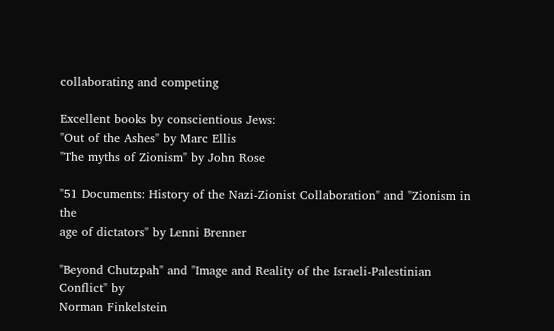collaborating and competing

Excellent books by conscientious Jews:
"Out of the Ashes" by Marc Ellis
"The myths of Zionism" by John Rose

"51 Documents: History of the Nazi-Zionist Collaboration" and "Zionism in the
age of dictators" by Lenni Brenner

"Beyond Chutzpah" and "Image and Reality of the Israeli-Palestinian Conflict" by
Norman Finkelstein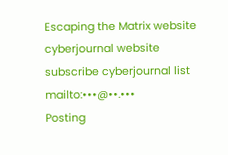Escaping the Matrix website
cyberjournal website
subscribe cyberjournal list     mailto:•••@••.•••
Posting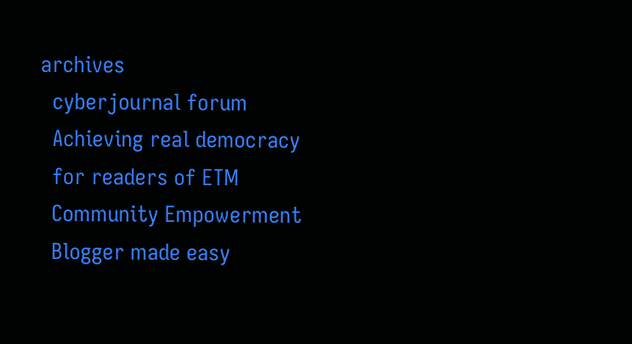archives
  cyberjournal forum
  Achieving real democracy
  for readers of ETM
  Community Empowerment
  Blogger made easy